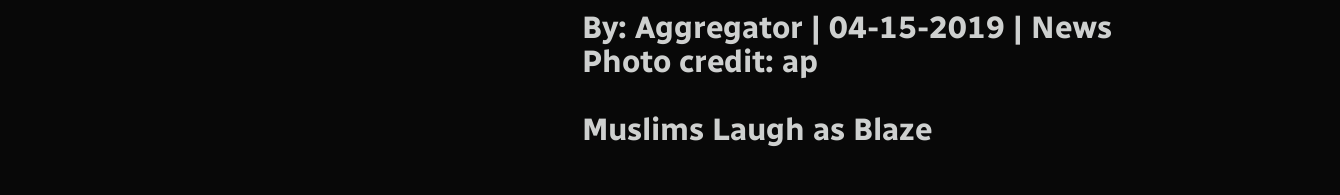By: Aggregator | 04-15-2019 | News
Photo credit: ap

Muslims Laugh as Blaze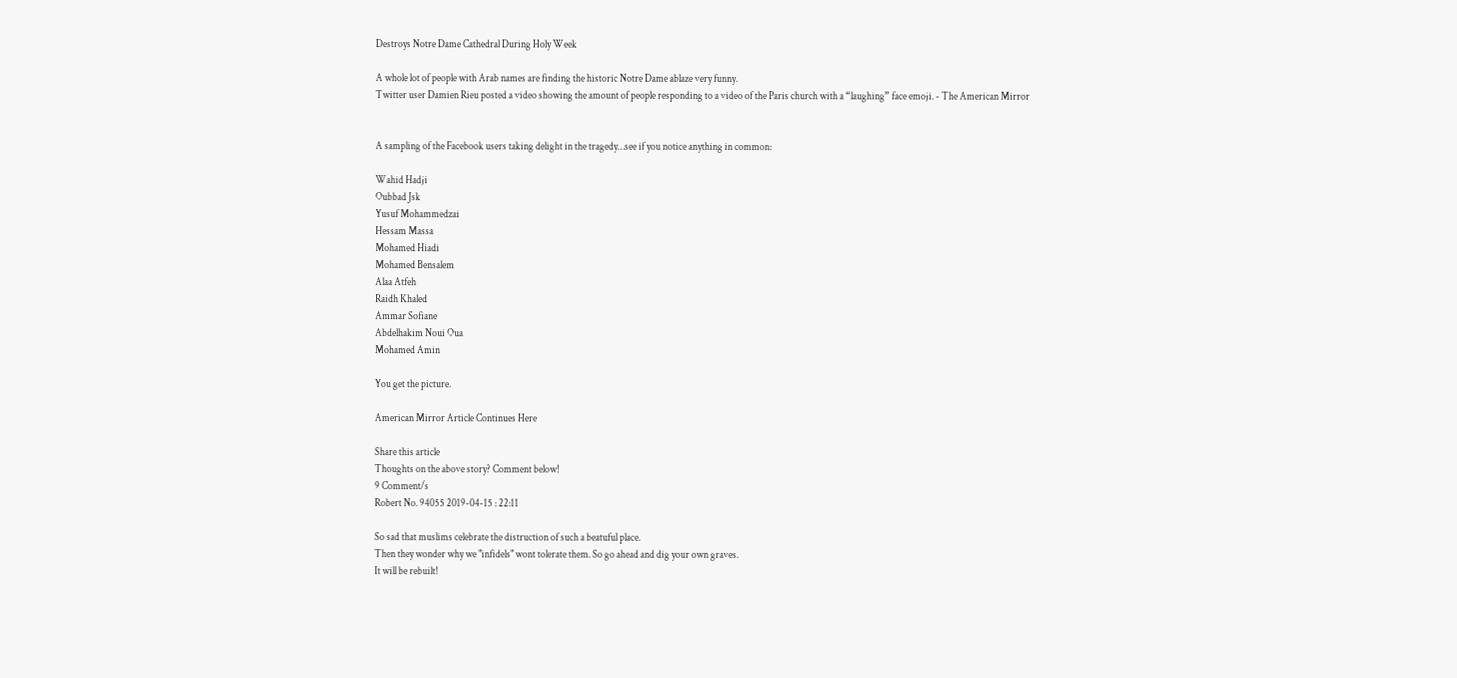Destroys Notre Dame Cathedral During Holy Week

A whole lot of people with Arab names are finding the historic Notre Dame ablaze very funny.
Twitter user Damien Rieu posted a video showing the amount of people responding to a video of the Paris church with a “laughing” face emoji. - The American Mirror


A sampling of the Facebook users taking delight in the tragedy…see if you notice anything in common:

Wahid Hadji
Oubbad Jsk
Yusuf Mohammedzai
Hessam Massa
Mohamed Hiadi
Mohamed Bensalem
Alaa Atfeh
Raidh Khaled
Ammar Sofiane
Abdelhakim Noui Oua
Mohamed Amin

You get the picture.

American Mirror Article Continues Here

Share this article
Thoughts on the above story? Comment below!
9 Comment/s
Robert No. 94055 2019-04-15 : 22:11

So sad that muslims celebrate the distruction of such a beatuful place.
Then they wonder why we "infidels" wont tolerate them. So go ahead and dig your own graves.
It will be rebuilt!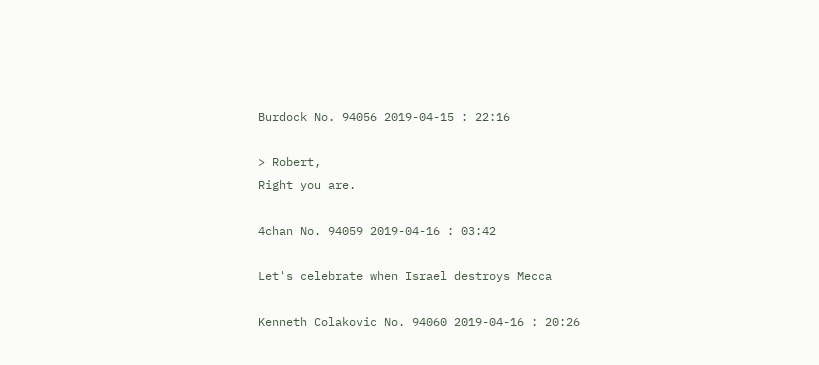Burdock No. 94056 2019-04-15 : 22:16

> Robert,
Right you are.

4chan No. 94059 2019-04-16 : 03:42

Let's celebrate when Israel destroys Mecca

Kenneth Colakovic No. 94060 2019-04-16 : 20:26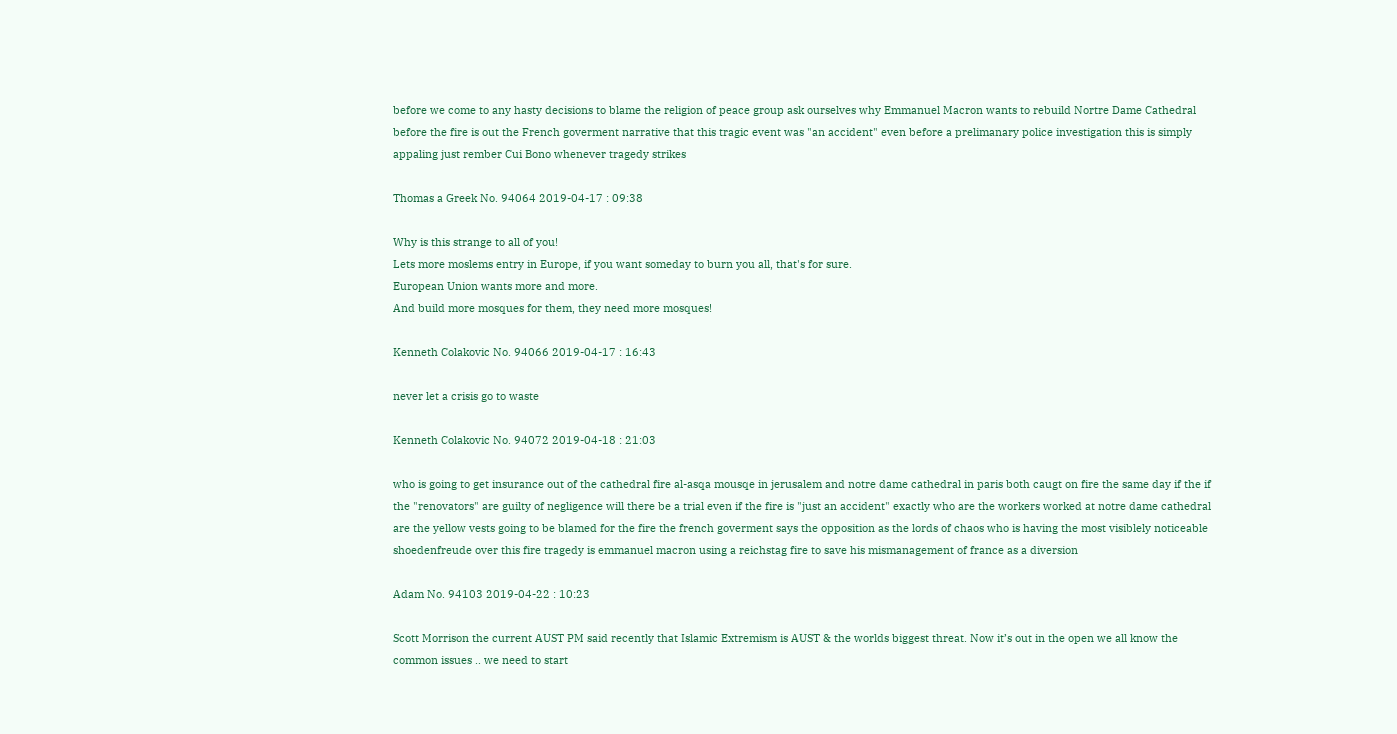before we come to any hasty decisions to blame the religion of peace group ask ourselves why Emmanuel Macron wants to rebuild Nortre Dame Cathedral before the fire is out the French goverment narrative that this tragic event was "an accident" even before a prelimanary police investigation this is simply appaling just rember Cui Bono whenever tragedy strikes

Thomas a Greek No. 94064 2019-04-17 : 09:38

Why is this strange to all of you!
Lets more moslems entry in Europe, if you want someday to burn you all, that's for sure.
European Union wants more and more.
And build more mosques for them, they need more mosques!

Kenneth Colakovic No. 94066 2019-04-17 : 16:43

never let a crisis go to waste

Kenneth Colakovic No. 94072 2019-04-18 : 21:03

who is going to get insurance out of the cathedral fire al-asqa mousqe in jerusalem and notre dame cathedral in paris both caugt on fire the same day if the if the "renovators" are guilty of negligence will there be a trial even if the fire is "just an accident" exactly who are the workers worked at notre dame cathedral are the yellow vests going to be blamed for the fire the french goverment says the opposition as the lords of chaos who is having the most visiblely noticeable shoedenfreude over this fire tragedy is emmanuel macron using a reichstag fire to save his mismanagement of france as a diversion

Adam No. 94103 2019-04-22 : 10:23

Scott Morrison the current AUST PM said recently that Islamic Extremism is AUST & the worlds biggest threat. Now it’s out in the open we all know the common issues .. we need to start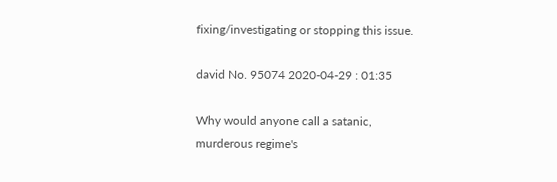fixing/investigating or stopping this issue.

david No. 95074 2020-04-29 : 01:35

Why would anyone call a satanic, murderous regime's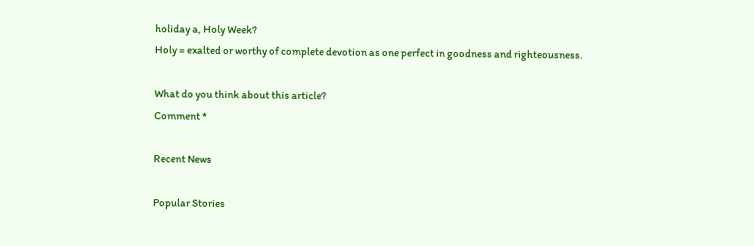holiday a, Holy Week?
Holy = exalted or worthy of complete devotion as one perfect in goodness and righteousness.

What do you think about this article?
Comment *

Recent News

Popular Stories